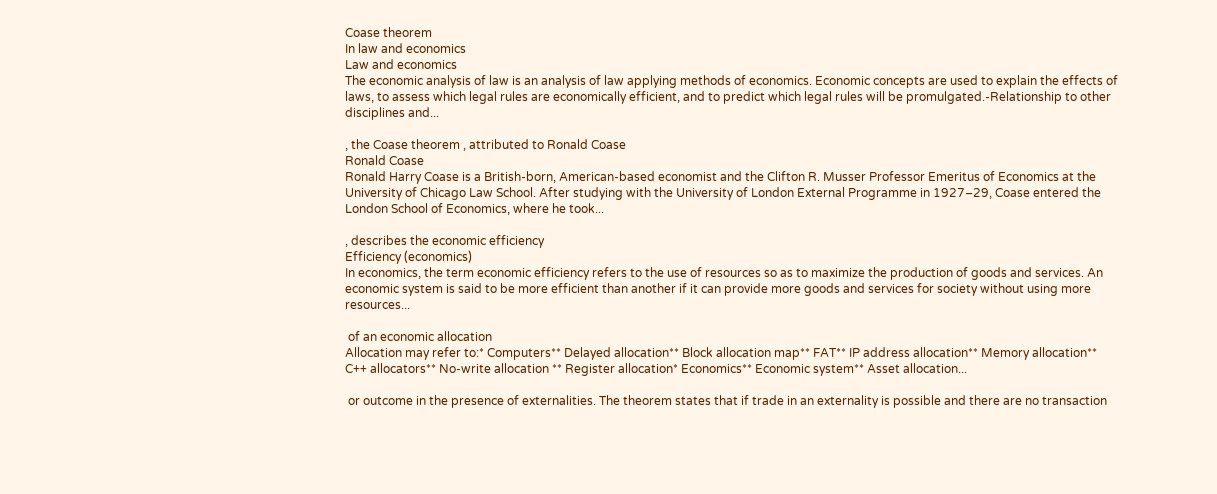Coase theorem
In law and economics
Law and economics
The economic analysis of law is an analysis of law applying methods of economics. Economic concepts are used to explain the effects of laws, to assess which legal rules are economically efficient, and to predict which legal rules will be promulgated.-Relationship to other disciplines and...

, the Coase theorem , attributed to Ronald Coase
Ronald Coase
Ronald Harry Coase is a British-born, American-based economist and the Clifton R. Musser Professor Emeritus of Economics at the University of Chicago Law School. After studying with the University of London External Programme in 1927–29, Coase entered the London School of Economics, where he took...

, describes the economic efficiency
Efficiency (economics)
In economics, the term economic efficiency refers to the use of resources so as to maximize the production of goods and services. An economic system is said to be more efficient than another if it can provide more goods and services for society without using more resources...

 of an economic allocation
Allocation may refer to:* Computers** Delayed allocation** Block allocation map** FAT** IP address allocation** Memory allocation** C++ allocators** No-write allocation ** Register allocation* Economics** Economic system** Asset allocation...

 or outcome in the presence of externalities. The theorem states that if trade in an externality is possible and there are no transaction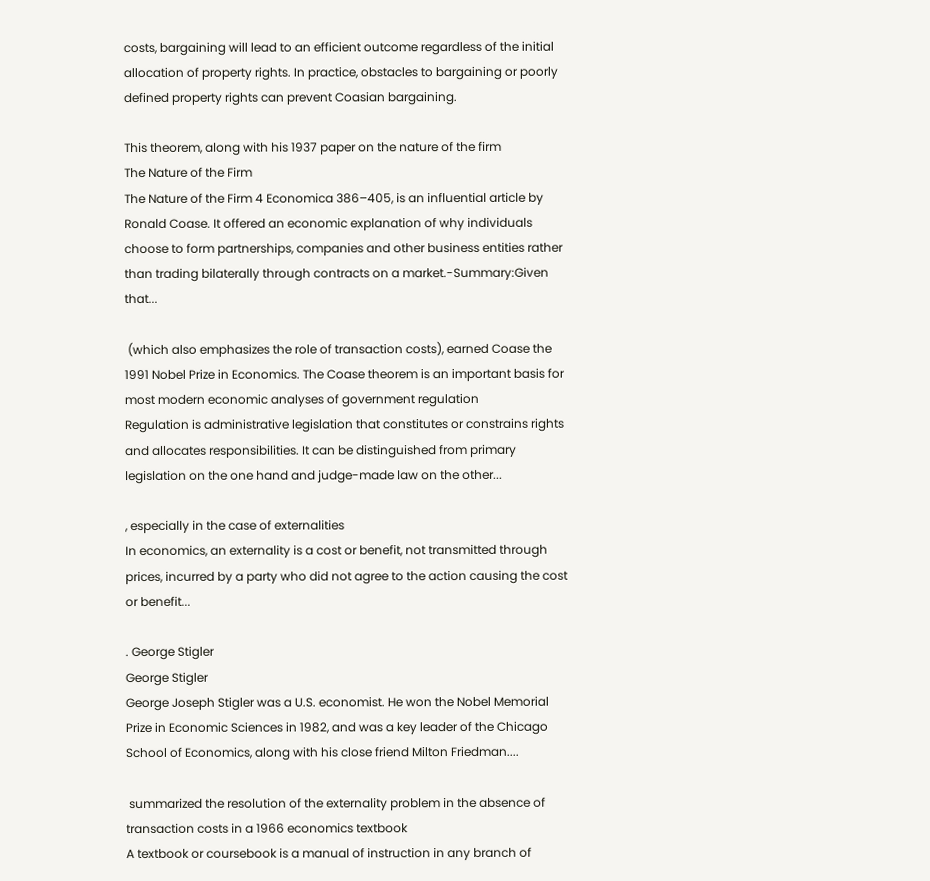costs, bargaining will lead to an efficient outcome regardless of the initial allocation of property rights. In practice, obstacles to bargaining or poorly defined property rights can prevent Coasian bargaining.

This theorem, along with his 1937 paper on the nature of the firm
The Nature of the Firm
The Nature of the Firm 4 Economica 386–405, is an influential article by Ronald Coase. It offered an economic explanation of why individuals choose to form partnerships, companies and other business entities rather than trading bilaterally through contracts on a market.-Summary:Given that...

 (which also emphasizes the role of transaction costs), earned Coase the 1991 Nobel Prize in Economics. The Coase theorem is an important basis for most modern economic analyses of government regulation
Regulation is administrative legislation that constitutes or constrains rights and allocates responsibilities. It can be distinguished from primary legislation on the one hand and judge-made law on the other...

, especially in the case of externalities
In economics, an externality is a cost or benefit, not transmitted through prices, incurred by a party who did not agree to the action causing the cost or benefit...

. George Stigler
George Stigler
George Joseph Stigler was a U.S. economist. He won the Nobel Memorial Prize in Economic Sciences in 1982, and was a key leader of the Chicago School of Economics, along with his close friend Milton Friedman....

 summarized the resolution of the externality problem in the absence of transaction costs in a 1966 economics textbook
A textbook or coursebook is a manual of instruction in any branch of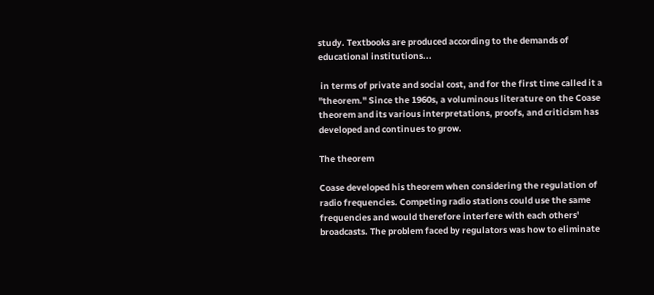study. Textbooks are produced according to the demands of educational institutions...

 in terms of private and social cost, and for the first time called it a "theorem." Since the 1960s, a voluminous literature on the Coase theorem and its various interpretations, proofs, and criticism has developed and continues to grow.

The theorem

Coase developed his theorem when considering the regulation of radio frequencies. Competing radio stations could use the same frequencies and would therefore interfere with each others' broadcasts. The problem faced by regulators was how to eliminate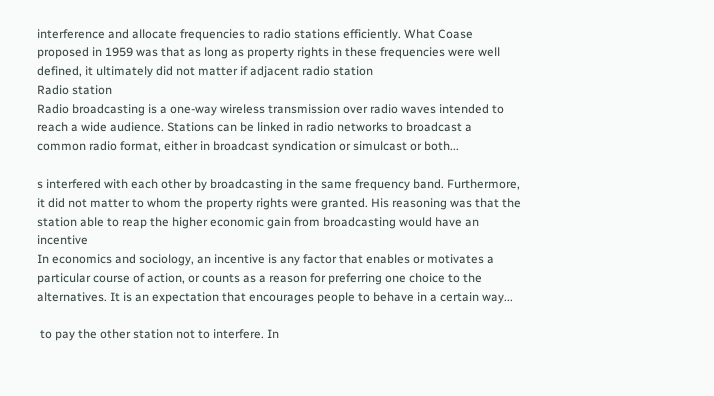interference and allocate frequencies to radio stations efficiently. What Coase proposed in 1959 was that as long as property rights in these frequencies were well defined, it ultimately did not matter if adjacent radio station
Radio station
Radio broadcasting is a one-way wireless transmission over radio waves intended to reach a wide audience. Stations can be linked in radio networks to broadcast a common radio format, either in broadcast syndication or simulcast or both...

s interfered with each other by broadcasting in the same frequency band. Furthermore, it did not matter to whom the property rights were granted. His reasoning was that the station able to reap the higher economic gain from broadcasting would have an incentive
In economics and sociology, an incentive is any factor that enables or motivates a particular course of action, or counts as a reason for preferring one choice to the alternatives. It is an expectation that encourages people to behave in a certain way...

 to pay the other station not to interfere. In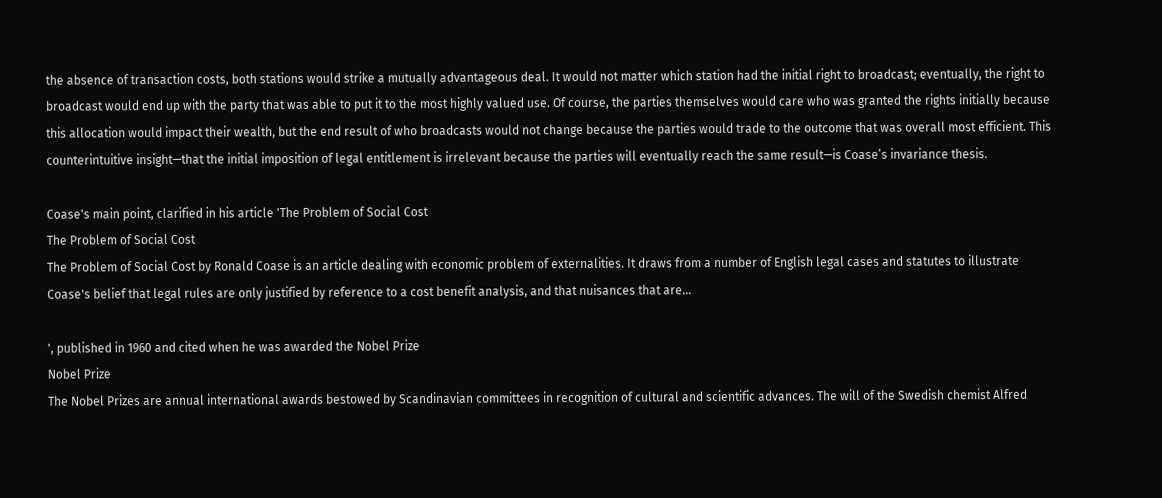the absence of transaction costs, both stations would strike a mutually advantageous deal. It would not matter which station had the initial right to broadcast; eventually, the right to broadcast would end up with the party that was able to put it to the most highly valued use. Of course, the parties themselves would care who was granted the rights initially because this allocation would impact their wealth, but the end result of who broadcasts would not change because the parties would trade to the outcome that was overall most efficient. This counterintuitive insight—that the initial imposition of legal entitlement is irrelevant because the parties will eventually reach the same result—is Coase’s invariance thesis.

Coase's main point, clarified in his article 'The Problem of Social Cost
The Problem of Social Cost
The Problem of Social Cost by Ronald Coase is an article dealing with economic problem of externalities. It draws from a number of English legal cases and statutes to illustrate Coase's belief that legal rules are only justified by reference to a cost benefit analysis, and that nuisances that are...

', published in 1960 and cited when he was awarded the Nobel Prize
Nobel Prize
The Nobel Prizes are annual international awards bestowed by Scandinavian committees in recognition of cultural and scientific advances. The will of the Swedish chemist Alfred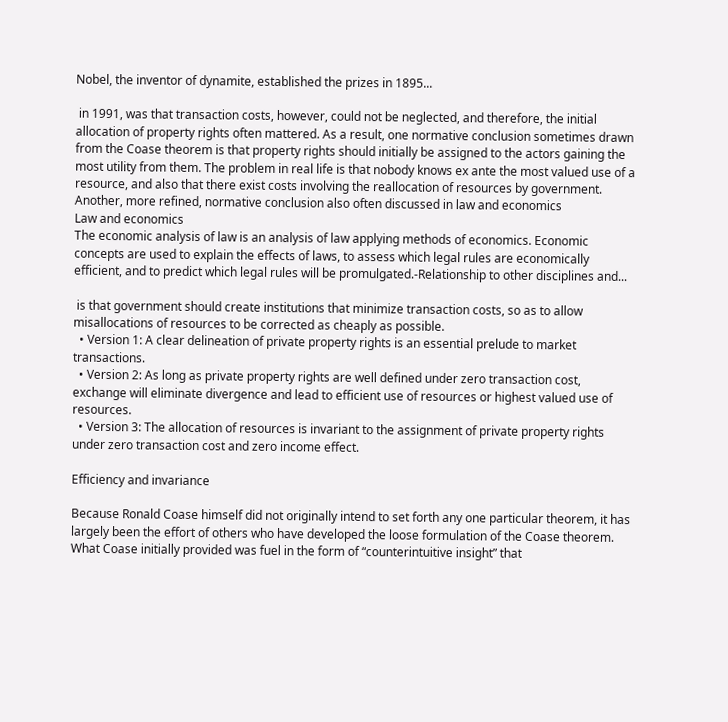Nobel, the inventor of dynamite, established the prizes in 1895...

 in 1991, was that transaction costs, however, could not be neglected, and therefore, the initial allocation of property rights often mattered. As a result, one normative conclusion sometimes drawn from the Coase theorem is that property rights should initially be assigned to the actors gaining the most utility from them. The problem in real life is that nobody knows ex ante the most valued use of a resource, and also that there exist costs involving the reallocation of resources by government. Another, more refined, normative conclusion also often discussed in law and economics
Law and economics
The economic analysis of law is an analysis of law applying methods of economics. Economic concepts are used to explain the effects of laws, to assess which legal rules are economically efficient, and to predict which legal rules will be promulgated.-Relationship to other disciplines and...

 is that government should create institutions that minimize transaction costs, so as to allow misallocations of resources to be corrected as cheaply as possible.
  • Version 1: A clear delineation of private property rights is an essential prelude to market transactions.
  • Version 2: As long as private property rights are well defined under zero transaction cost, exchange will eliminate divergence and lead to efficient use of resources or highest valued use of resources.
  • Version 3: The allocation of resources is invariant to the assignment of private property rights under zero transaction cost and zero income effect.

Efficiency and invariance

Because Ronald Coase himself did not originally intend to set forth any one particular theorem, it has largely been the effort of others who have developed the loose formulation of the Coase theorem. What Coase initially provided was fuel in the form of “counterintuitive insight” that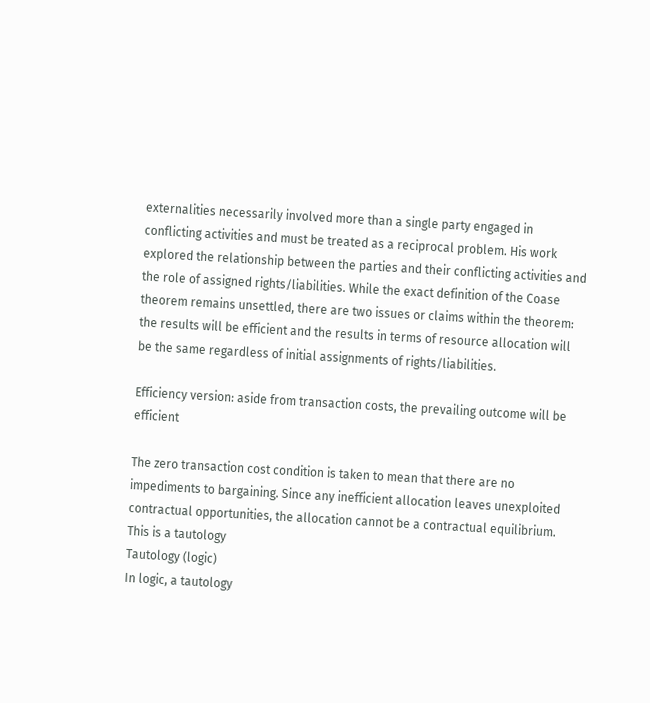externalities necessarily involved more than a single party engaged in conflicting activities and must be treated as a reciprocal problem. His work explored the relationship between the parties and their conflicting activities and the role of assigned rights/liabilities. While the exact definition of the Coase theorem remains unsettled, there are two issues or claims within the theorem: the results will be efficient and the results in terms of resource allocation will be the same regardless of initial assignments of rights/liabilities.

Efficiency version: aside from transaction costs, the prevailing outcome will be efficient

The zero transaction cost condition is taken to mean that there are no impediments to bargaining. Since any inefficient allocation leaves unexploited contractual opportunities, the allocation cannot be a contractual equilibrium. This is a tautology
Tautology (logic)
In logic, a tautology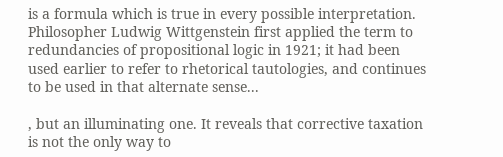is a formula which is true in every possible interpretation. Philosopher Ludwig Wittgenstein first applied the term to redundancies of propositional logic in 1921; it had been used earlier to refer to rhetorical tautologies, and continues to be used in that alternate sense...

, but an illuminating one. It reveals that corrective taxation is not the only way to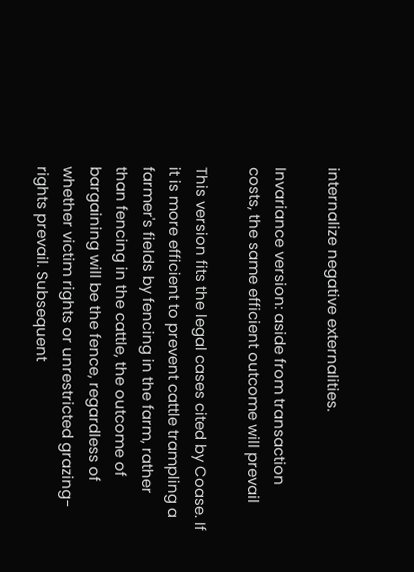internalize negative externalities.

Invariance version: aside from transaction costs, the same efficient outcome will prevail

This version fits the legal cases cited by Coase. If it is more efficient to prevent cattle trampling a farmer's fields by fencing in the farm, rather than fencing in the cattle, the outcome of bargaining will be the fence, regardless of whether victim rights or unrestricted grazing-rights prevail. Subsequent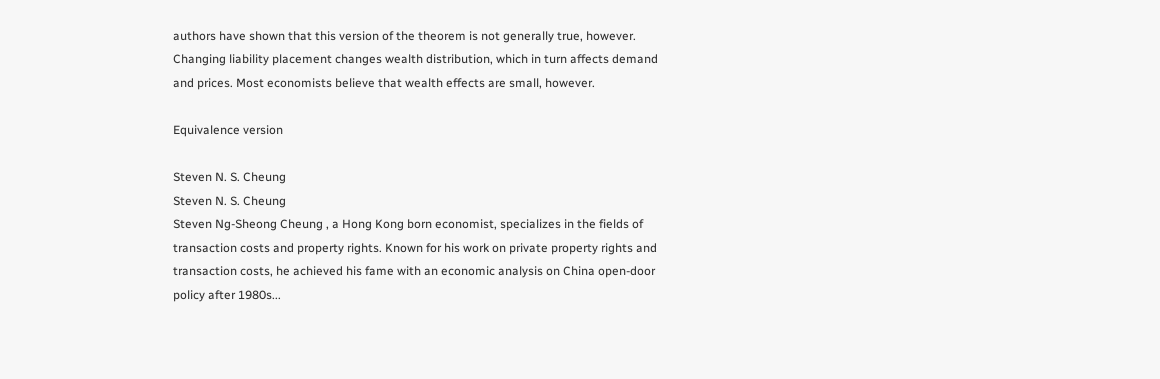authors have shown that this version of the theorem is not generally true, however. Changing liability placement changes wealth distribution, which in turn affects demand and prices. Most economists believe that wealth effects are small, however.

Equivalence version

Steven N. S. Cheung
Steven N. S. Cheung
Steven Ng-Sheong Cheung , a Hong Kong born economist, specializes in the fields of transaction costs and property rights. Known for his work on private property rights and transaction costs, he achieved his fame with an economic analysis on China open-door policy after 1980s...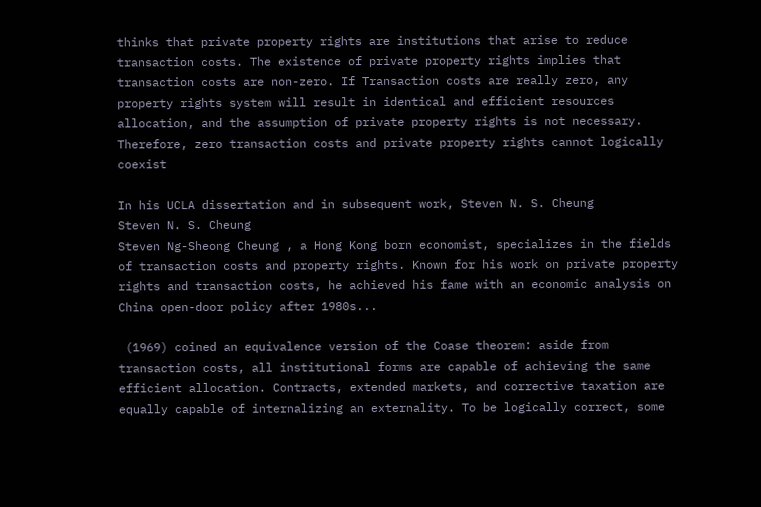thinks that private property rights are institutions that arise to reduce transaction costs. The existence of private property rights implies that transaction costs are non-zero. If Transaction costs are really zero, any property rights system will result in identical and efficient resources allocation, and the assumption of private property rights is not necessary. Therefore, zero transaction costs and private property rights cannot logically coexist

In his UCLA dissertation and in subsequent work, Steven N. S. Cheung
Steven N. S. Cheung
Steven Ng-Sheong Cheung , a Hong Kong born economist, specializes in the fields of transaction costs and property rights. Known for his work on private property rights and transaction costs, he achieved his fame with an economic analysis on China open-door policy after 1980s...

 (1969) coined an equivalence version of the Coase theorem: aside from transaction costs, all institutional forms are capable of achieving the same efficient allocation. Contracts, extended markets, and corrective taxation are equally capable of internalizing an externality. To be logically correct, some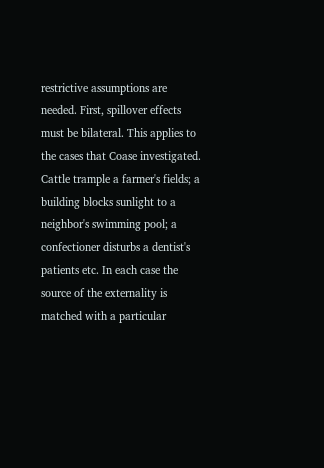restrictive assumptions are needed. First, spillover effects must be bilateral. This applies to the cases that Coase investigated. Cattle trample a farmer's fields; a building blocks sunlight to a neighbor's swimming pool; a confectioner disturbs a dentist's patients etc. In each case the source of the externality is matched with a particular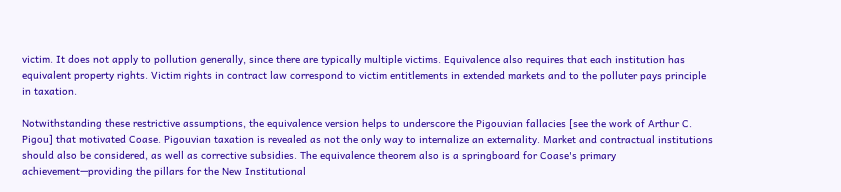victim. It does not apply to pollution generally, since there are typically multiple victims. Equivalence also requires that each institution has equivalent property rights. Victim rights in contract law correspond to victim entitlements in extended markets and to the polluter pays principle in taxation.

Notwithstanding these restrictive assumptions, the equivalence version helps to underscore the Pigouvian fallacies [see the work of Arthur C. Pigou] that motivated Coase. Pigouvian taxation is revealed as not the only way to internalize an externality. Market and contractual institutions should also be considered, as well as corrective subsidies. The equivalence theorem also is a springboard for Coase's primary achievement—providing the pillars for the New Institutional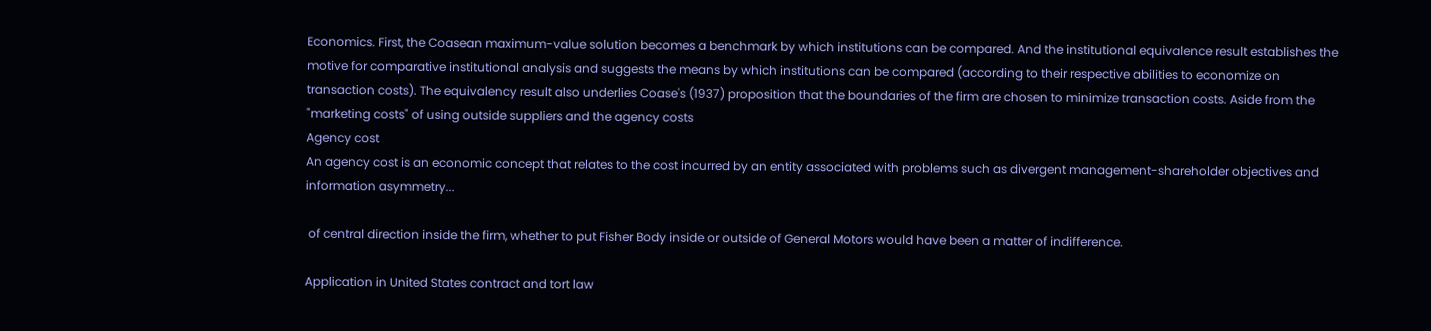Economics. First, the Coasean maximum-value solution becomes a benchmark by which institutions can be compared. And the institutional equivalence result establishes the motive for comparative institutional analysis and suggests the means by which institutions can be compared (according to their respective abilities to economize on transaction costs). The equivalency result also underlies Coase's (1937) proposition that the boundaries of the firm are chosen to minimize transaction costs. Aside from the "marketing costs" of using outside suppliers and the agency costs
Agency cost
An agency cost is an economic concept that relates to the cost incurred by an entity associated with problems such as divergent management-shareholder objectives and information asymmetry...

 of central direction inside the firm, whether to put Fisher Body inside or outside of General Motors would have been a matter of indifference.

Application in United States contract and tort law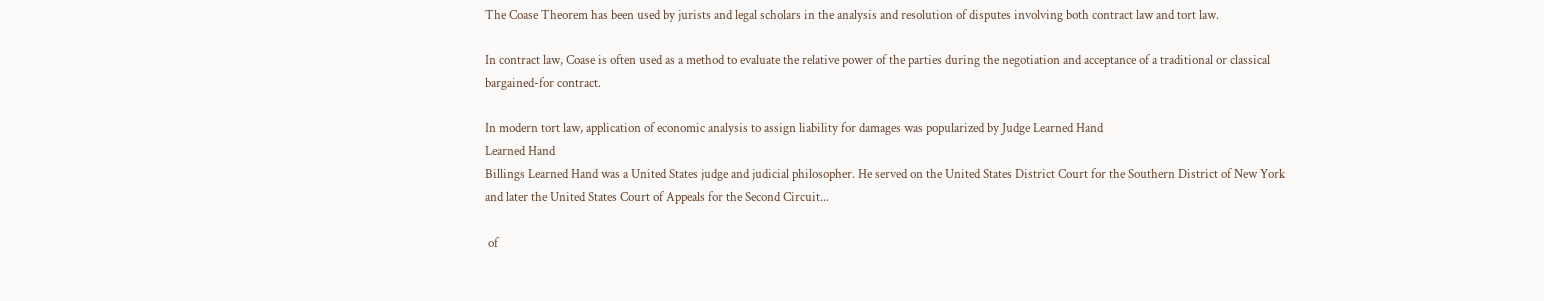The Coase Theorem has been used by jurists and legal scholars in the analysis and resolution of disputes involving both contract law and tort law.

In contract law, Coase is often used as a method to evaluate the relative power of the parties during the negotiation and acceptance of a traditional or classical bargained-for contract.

In modern tort law, application of economic analysis to assign liability for damages was popularized by Judge Learned Hand
Learned Hand
Billings Learned Hand was a United States judge and judicial philosopher. He served on the United States District Court for the Southern District of New York and later the United States Court of Appeals for the Second Circuit...

 of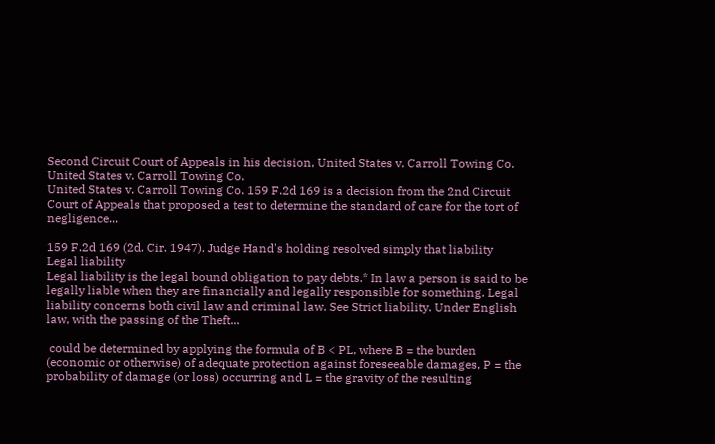Second Circuit Court of Appeals in his decision, United States v. Carroll Towing Co.
United States v. Carroll Towing Co.
United States v. Carroll Towing Co. 159 F.2d 169 is a decision from the 2nd Circuit Court of Appeals that proposed a test to determine the standard of care for the tort of negligence...

159 F.2d 169 (2d. Cir. 1947). Judge Hand's holding resolved simply that liability
Legal liability
Legal liability is the legal bound obligation to pay debts.* In law a person is said to be legally liable when they are financially and legally responsible for something. Legal liability concerns both civil law and criminal law. See Strict liability. Under English law, with the passing of the Theft...

 could be determined by applying the formula of B < PL, where B = the burden (economic or otherwise) of adequate protection against foreseeable damages, P = the probability of damage (or loss) occurring and L = the gravity of the resulting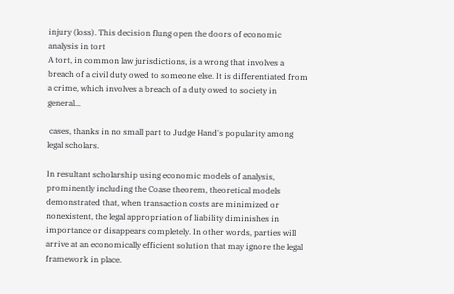injury (loss). This decision flung open the doors of economic analysis in tort
A tort, in common law jurisdictions, is a wrong that involves a breach of a civil duty owed to someone else. It is differentiated from a crime, which involves a breach of a duty owed to society in general...

 cases, thanks in no small part to Judge Hand's popularity among legal scholars.

In resultant scholarship using economic models of analysis, prominently including the Coase theorem, theoretical models demonstrated that, when transaction costs are minimized or nonexistent, the legal appropriation of liability diminishes in importance or disappears completely. In other words, parties will arrive at an economically efficient solution that may ignore the legal framework in place.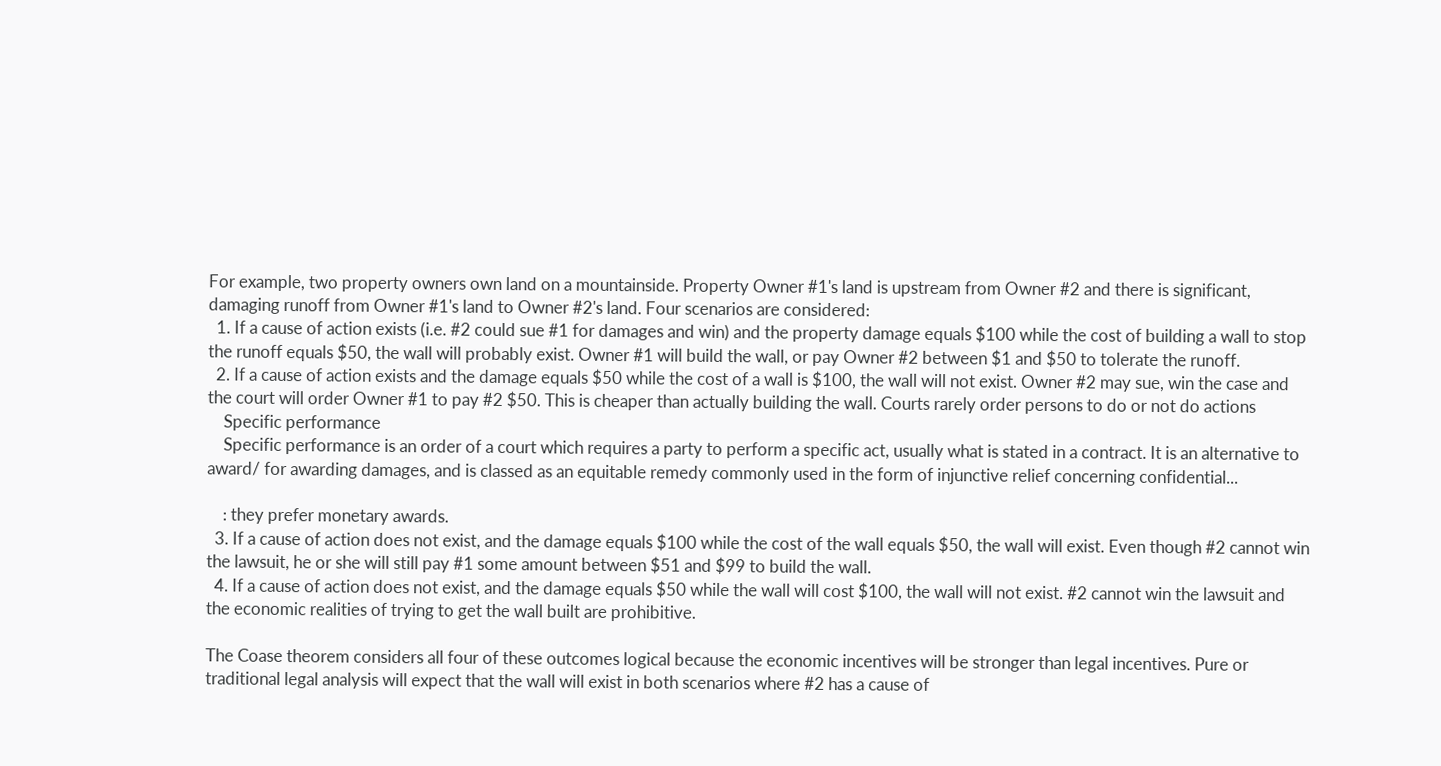For example, two property owners own land on a mountainside. Property Owner #1's land is upstream from Owner #2 and there is significant, damaging runoff from Owner #1's land to Owner #2's land. Four scenarios are considered:
  1. If a cause of action exists (i.e. #2 could sue #1 for damages and win) and the property damage equals $100 while the cost of building a wall to stop the runoff equals $50, the wall will probably exist. Owner #1 will build the wall, or pay Owner #2 between $1 and $50 to tolerate the runoff.
  2. If a cause of action exists and the damage equals $50 while the cost of a wall is $100, the wall will not exist. Owner #2 may sue, win the case and the court will order Owner #1 to pay #2 $50. This is cheaper than actually building the wall. Courts rarely order persons to do or not do actions
    Specific performance
    Specific performance is an order of a court which requires a party to perform a specific act, usually what is stated in a contract. It is an alternative to award/ for awarding damages, and is classed as an equitable remedy commonly used in the form of injunctive relief concerning confidential...

    : they prefer monetary awards.
  3. If a cause of action does not exist, and the damage equals $100 while the cost of the wall equals $50, the wall will exist. Even though #2 cannot win the lawsuit, he or she will still pay #1 some amount between $51 and $99 to build the wall.
  4. If a cause of action does not exist, and the damage equals $50 while the wall will cost $100, the wall will not exist. #2 cannot win the lawsuit and the economic realities of trying to get the wall built are prohibitive.

The Coase theorem considers all four of these outcomes logical because the economic incentives will be stronger than legal incentives. Pure or traditional legal analysis will expect that the wall will exist in both scenarios where #2 has a cause of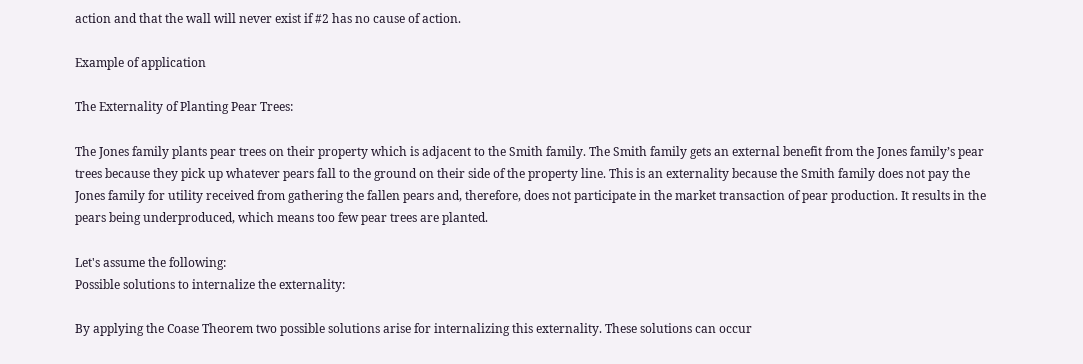action and that the wall will never exist if #2 has no cause of action.

Example of application

The Externality of Planting Pear Trees:

The Jones family plants pear trees on their property which is adjacent to the Smith family. The Smith family gets an external benefit from the Jones family’s pear trees because they pick up whatever pears fall to the ground on their side of the property line. This is an externality because the Smith family does not pay the Jones family for utility received from gathering the fallen pears and, therefore, does not participate in the market transaction of pear production. It results in the pears being underproduced, which means too few pear trees are planted.

Let's assume the following:
Possible solutions to internalize the externality:

By applying the Coase Theorem two possible solutions arise for internalizing this externality. These solutions can occur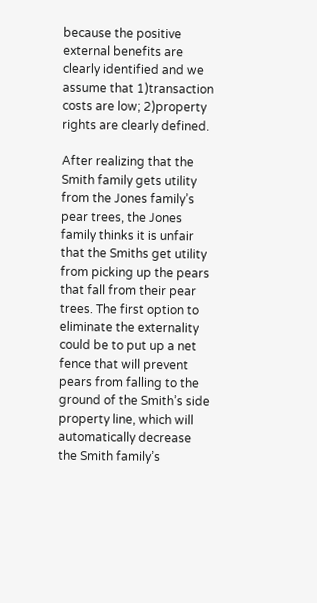because the positive external benefits are clearly identified and we assume that 1)transaction costs are low; 2)property rights are clearly defined.

After realizing that the Smith family gets utility from the Jones family’s pear trees, the Jones family thinks it is unfair that the Smiths get utility from picking up the pears that fall from their pear trees. The first option to eliminate the externality could be to put up a net fence that will prevent pears from falling to the ground of the Smith’s side property line, which will automatically decrease the Smith family’s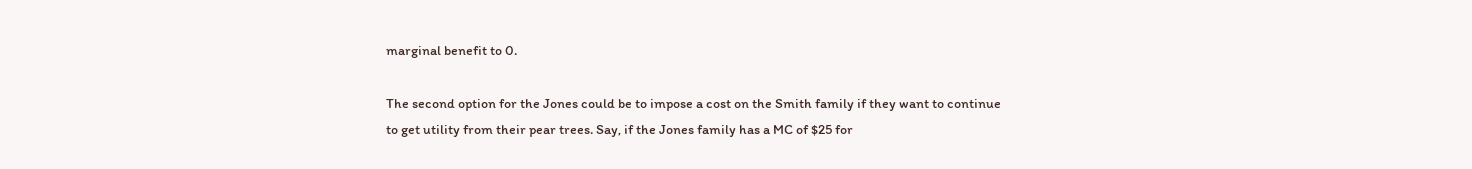marginal benefit to 0.

The second option for the Jones could be to impose a cost on the Smith family if they want to continue to get utility from their pear trees. Say, if the Jones family has a MC of $25 for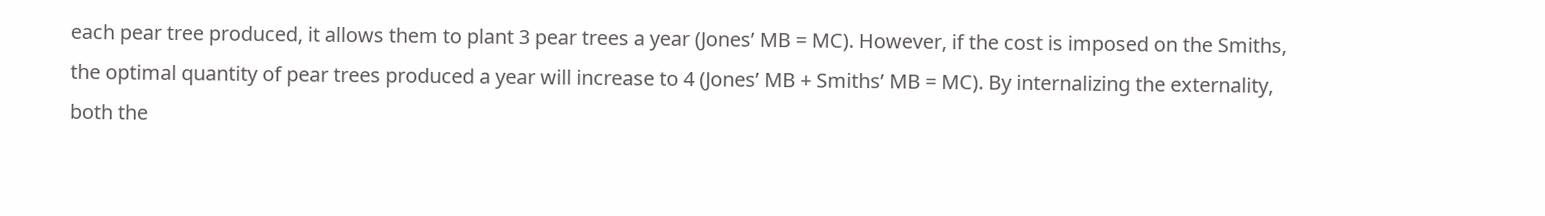each pear tree produced, it allows them to plant 3 pear trees a year (Jones’ MB = MC). However, if the cost is imposed on the Smiths, the optimal quantity of pear trees produced a year will increase to 4 (Jones’ MB + Smiths’ MB = MC). By internalizing the externality, both the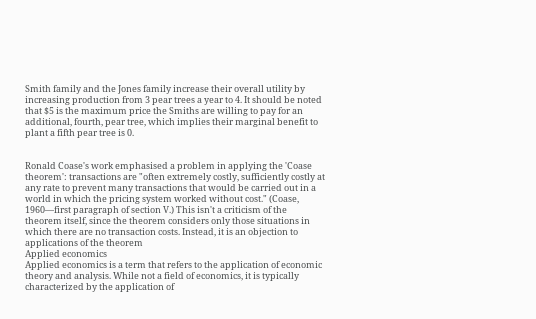Smith family and the Jones family increase their overall utility by increasing production from 3 pear trees a year to 4. It should be noted that $5 is the maximum price the Smiths are willing to pay for an additional, fourth, pear tree, which implies their marginal benefit to plant a fifth pear tree is 0.


Ronald Coase's work emphasised a problem in applying the 'Coase theorem': transactions are "often extremely costly, sufficiently costly at any rate to prevent many transactions that would be carried out in a world in which the pricing system worked without cost." (Coase, 1960—first paragraph of section V.) This isn't a criticism of the theorem itself, since the theorem considers only those situations in which there are no transaction costs. Instead, it is an objection to applications of the theorem
Applied economics
Applied economics is a term that refers to the application of economic theory and analysis. While not a field of economics, it is typically characterized by the application of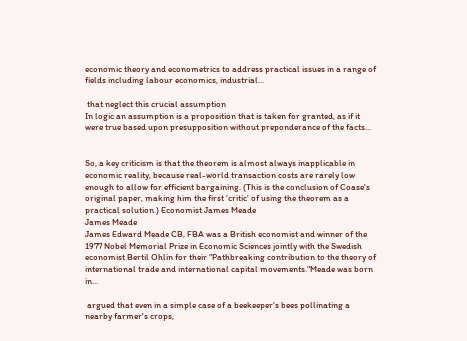economic theory and econometrics to address practical issues in a range of fields including labour economics, industrial...

 that neglect this crucial assumption
In logic an assumption is a proposition that is taken for granted, as if it were true based upon presupposition without preponderance of the facts...


So, a key criticism is that the theorem is almost always inapplicable in economic reality, because real-world transaction costs are rarely low enough to allow for efficient bargaining. (This is the conclusion of Coase's original paper, making him the first 'critic' of using the theorem as a practical solution.) Economist James Meade
James Meade
James Edward Meade CB, FBA was a British economist and winner of the 1977 Nobel Memorial Prize in Economic Sciences jointly with the Swedish economist Bertil Ohlin for their "Pathbreaking contribution to the theory of international trade and international capital movements."Meade was born in...

 argued that even in a simple case of a beekeeper's bees pollinating a nearby farmer's crops,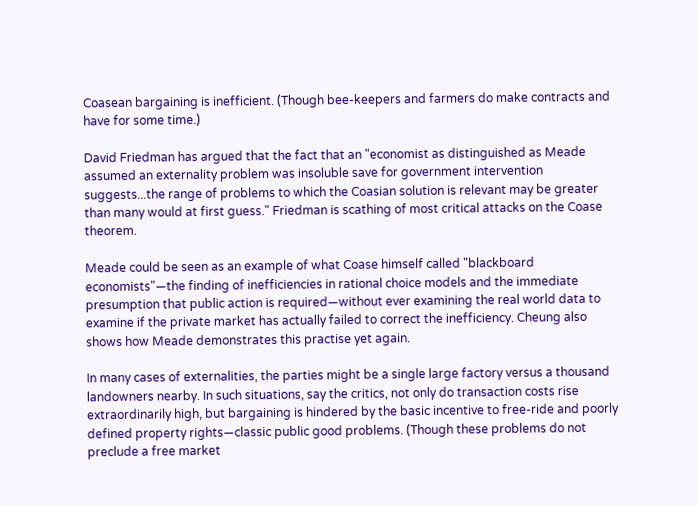Coasean bargaining is inefficient. (Though bee-keepers and farmers do make contracts and have for some time.)

David Friedman has argued that the fact that an "economist as distinguished as Meade assumed an externality problem was insoluble save for government intervention suggests...the range of problems to which the Coasian solution is relevant may be greater than many would at first guess." Friedman is scathing of most critical attacks on the Coase theorem.

Meade could be seen as an example of what Coase himself called "blackboard economists"—the finding of inefficiencies in rational choice models and the immediate presumption that public action is required—without ever examining the real world data to examine if the private market has actually failed to correct the inefficiency. Cheung also shows how Meade demonstrates this practise yet again.

In many cases of externalities, the parties might be a single large factory versus a thousand landowners nearby. In such situations, say the critics, not only do transaction costs rise extraordinarily high, but bargaining is hindered by the basic incentive to free-ride and poorly defined property rights—classic public good problems. (Though these problems do not preclude a free market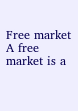Free market
A free market is a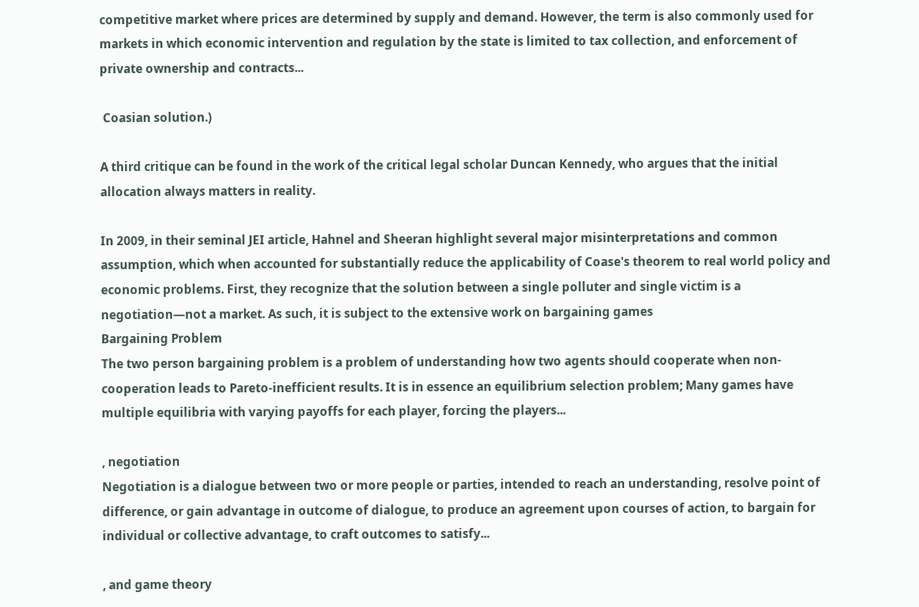competitive market where prices are determined by supply and demand. However, the term is also commonly used for markets in which economic intervention and regulation by the state is limited to tax collection, and enforcement of private ownership and contracts...

 Coasian solution.)

A third critique can be found in the work of the critical legal scholar Duncan Kennedy, who argues that the initial allocation always matters in reality.

In 2009, in their seminal JEI article, Hahnel and Sheeran highlight several major misinterpretations and common assumption, which when accounted for substantially reduce the applicability of Coase's theorem to real world policy and economic problems. First, they recognize that the solution between a single polluter and single victim is a negotiation—not a market. As such, it is subject to the extensive work on bargaining games
Bargaining Problem
The two person bargaining problem is a problem of understanding how two agents should cooperate when non-cooperation leads to Pareto-inefficient results. It is in essence an equilibrium selection problem; Many games have multiple equilibria with varying payoffs for each player, forcing the players...

, negotiation
Negotiation is a dialogue between two or more people or parties, intended to reach an understanding, resolve point of difference, or gain advantage in outcome of dialogue, to produce an agreement upon courses of action, to bargain for individual or collective advantage, to craft outcomes to satisfy...

, and game theory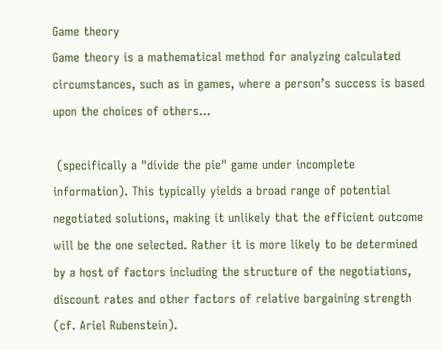Game theory
Game theory is a mathematical method for analyzing calculated circumstances, such as in games, where a person’s success is based upon the choices of others...

 (specifically a "divide the pie" game under incomplete information). This typically yields a broad range of potential negotiated solutions, making it unlikely that the efficient outcome will be the one selected. Rather it is more likely to be determined by a host of factors including the structure of the negotiations, discount rates and other factors of relative bargaining strength (cf. Ariel Rubenstein).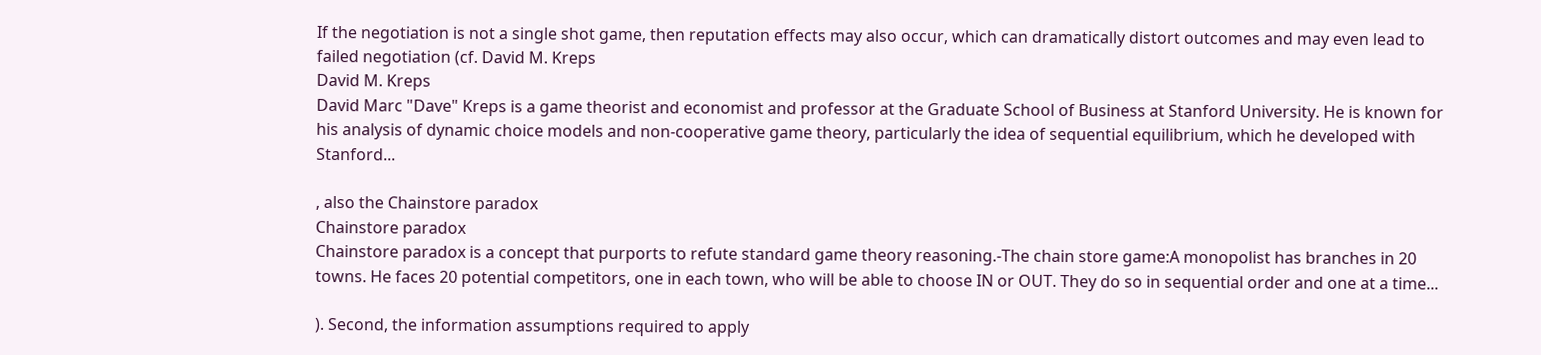If the negotiation is not a single shot game, then reputation effects may also occur, which can dramatically distort outcomes and may even lead to failed negotiation (cf. David M. Kreps
David M. Kreps
David Marc "Dave" Kreps is a game theorist and economist and professor at the Graduate School of Business at Stanford University. He is known for his analysis of dynamic choice models and non-cooperative game theory, particularly the idea of sequential equilibrium, which he developed with Stanford...

, also the Chainstore paradox
Chainstore paradox
Chainstore paradox is a concept that purports to refute standard game theory reasoning.-The chain store game:A monopolist has branches in 20 towns. He faces 20 potential competitors, one in each town, who will be able to choose IN or OUT. They do so in sequential order and one at a time...

). Second, the information assumptions required to apply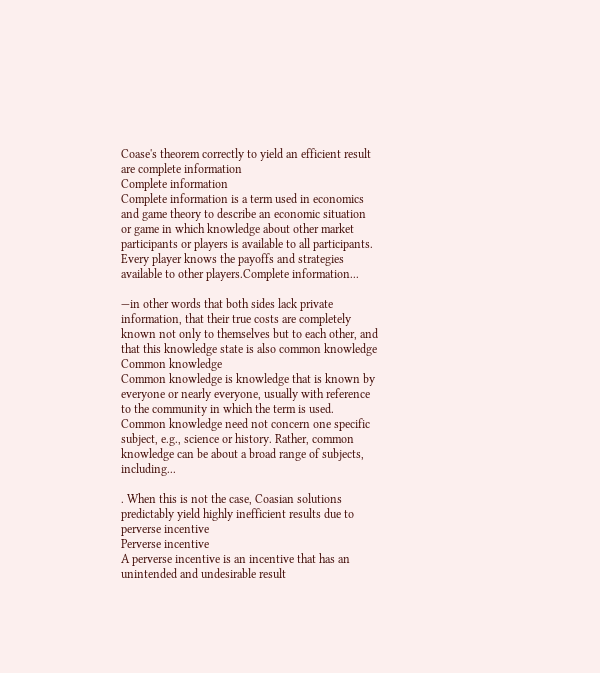Coase's theorem correctly to yield an efficient result are complete information
Complete information
Complete information is a term used in economics and game theory to describe an economic situation or game in which knowledge about other market participants or players is available to all participants. Every player knows the payoffs and strategies available to other players.Complete information...

—in other words that both sides lack private information, that their true costs are completely known not only to themselves but to each other, and that this knowledge state is also common knowledge
Common knowledge
Common knowledge is knowledge that is known by everyone or nearly everyone, usually with reference to the community in which the term is used. Common knowledge need not concern one specific subject, e.g., science or history. Rather, common knowledge can be about a broad range of subjects, including...

. When this is not the case, Coasian solutions predictably yield highly inefficient results due to perverse incentive
Perverse incentive
A perverse incentive is an incentive that has an unintended and undesirable result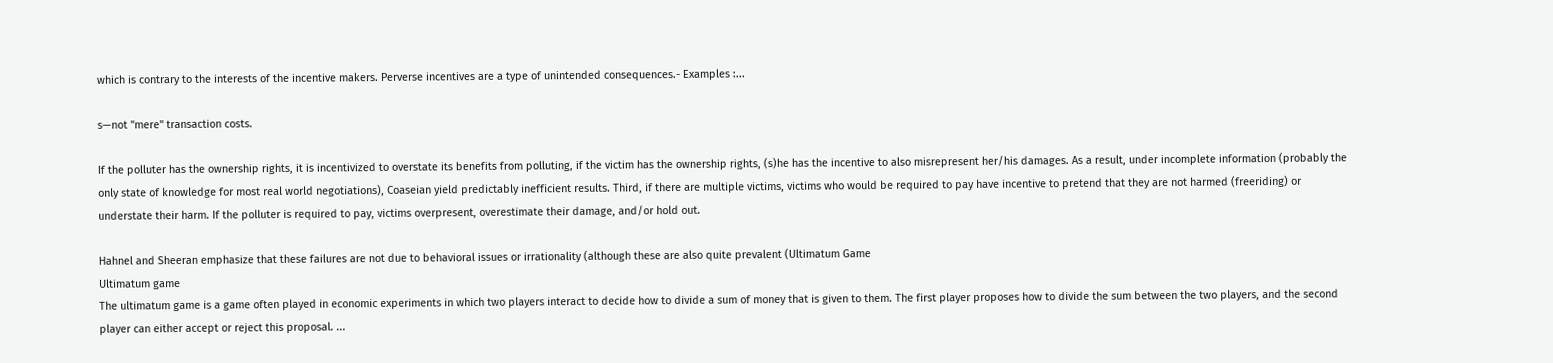which is contrary to the interests of the incentive makers. Perverse incentives are a type of unintended consequences.- Examples :...

s—not "mere" transaction costs.

If the polluter has the ownership rights, it is incentivized to overstate its benefits from polluting, if the victim has the ownership rights, (s)he has the incentive to also misrepresent her/his damages. As a result, under incomplete information (probably the only state of knowledge for most real world negotiations), Coaseian yield predictably inefficient results. Third, if there are multiple victims, victims who would be required to pay have incentive to pretend that they are not harmed (freeriding) or understate their harm. If the polluter is required to pay, victims overpresent, overestimate their damage, and/or hold out.

Hahnel and Sheeran emphasize that these failures are not due to behavioral issues or irrationality (although these are also quite prevalent (Ultimatum Game
Ultimatum game
The ultimatum game is a game often played in economic experiments in which two players interact to decide how to divide a sum of money that is given to them. The first player proposes how to divide the sum between the two players, and the second player can either accept or reject this proposal. ...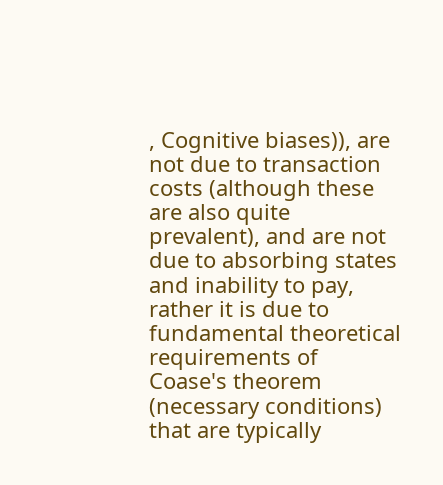, Cognitive biases)), are not due to transaction costs (although these are also quite prevalent), and are not due to absorbing states and inability to pay, rather it is due to fundamental theoretical requirements of Coase's theorem (necessary conditions) that are typically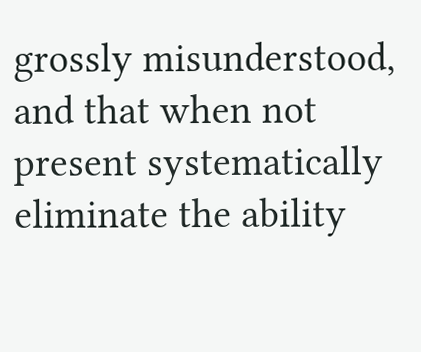grossly misunderstood, and that when not present systematically eliminate the ability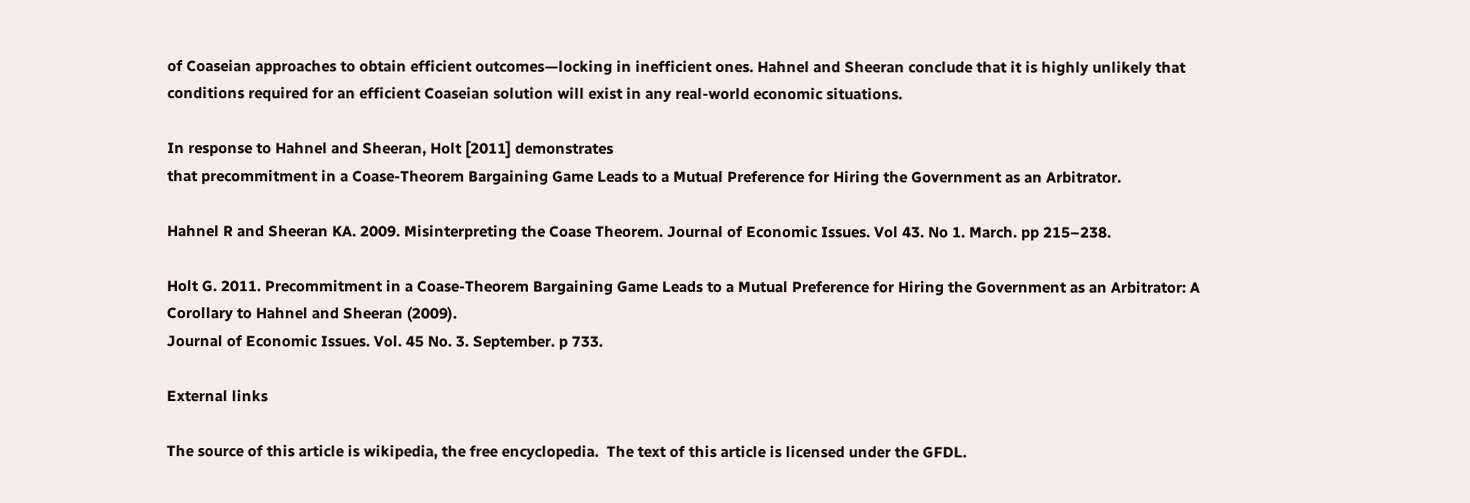of Coaseian approaches to obtain efficient outcomes—locking in inefficient ones. Hahnel and Sheeran conclude that it is highly unlikely that conditions required for an efficient Coaseian solution will exist in any real-world economic situations.

In response to Hahnel and Sheeran, Holt [2011] demonstrates
that precommitment in a Coase-Theorem Bargaining Game Leads to a Mutual Preference for Hiring the Government as an Arbitrator.

Hahnel R and Sheeran KA. 2009. Misinterpreting the Coase Theorem. Journal of Economic Issues. Vol 43. No 1. March. pp 215–238.

Holt G. 2011. Precommitment in a Coase-Theorem Bargaining Game Leads to a Mutual Preference for Hiring the Government as an Arbitrator: A Corollary to Hahnel and Sheeran (2009).
Journal of Economic Issues. Vol. 45 No. 3. September. p 733.

External links

The source of this article is wikipedia, the free encyclopedia.  The text of this article is licensed under the GFDL.